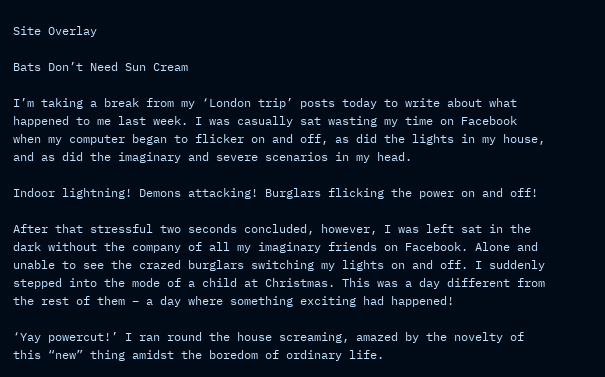Site Overlay

Bats Don’t Need Sun Cream

I’m taking a break from my ‘London trip’ posts today to write about what happened to me last week. I was casually sat wasting my time on Facebook when my computer began to flicker on and off, as did the lights in my house, and as did the imaginary and severe scenarios in my head.

Indoor lightning! Demons attacking! Burglars flicking the power on and off!

After that stressful two seconds concluded, however, I was left sat in the dark without the company of all my imaginary friends on Facebook. Alone and unable to see the crazed burglars switching my lights on and off. I suddenly stepped into the mode of a child at Christmas. This was a day different from the rest of them – a day where something exciting had happened!

‘Yay powercut!’ I ran round the house screaming, amazed by the novelty of this “new” thing amidst the boredom of ordinary life.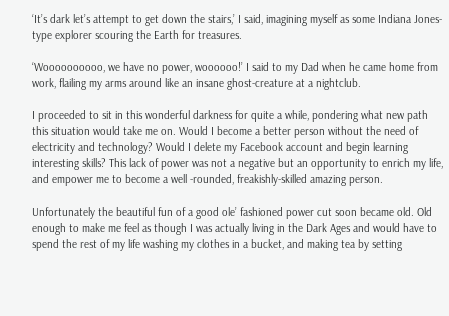‘It’s dark let’s attempt to get down the stairs,’ I said, imagining myself as some Indiana Jones-type explorer scouring the Earth for treasures.

‘Woooooooooo, we have no power, woooooo!’ I said to my Dad when he came home from work, flailing my arms around like an insane ghost-creature at a nightclub.

I proceeded to sit in this wonderful darkness for quite a while, pondering what new path this situation would take me on. Would I become a better person without the need of electricity and technology? Would I delete my Facebook account and begin learning interesting skills? This lack of power was not a negative but an opportunity to enrich my life, and empower me to become a well -rounded, freakishly-skilled amazing person.

Unfortunately the beautiful fun of a good ole’ fashioned power cut soon became old. Old enough to make me feel as though I was actually living in the Dark Ages and would have to spend the rest of my life washing my clothes in a bucket, and making tea by setting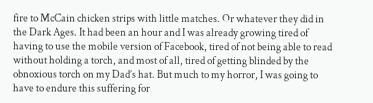fire to McCain chicken strips with little matches. Or whatever they did in the Dark Ages. It had been an hour and I was already growing tired of having to use the mobile version of Facebook, tired of not being able to read without holding a torch, and most of all, tired of getting blinded by the obnoxious torch on my Dad’s hat. But much to my horror, I was going to have to endure this suffering for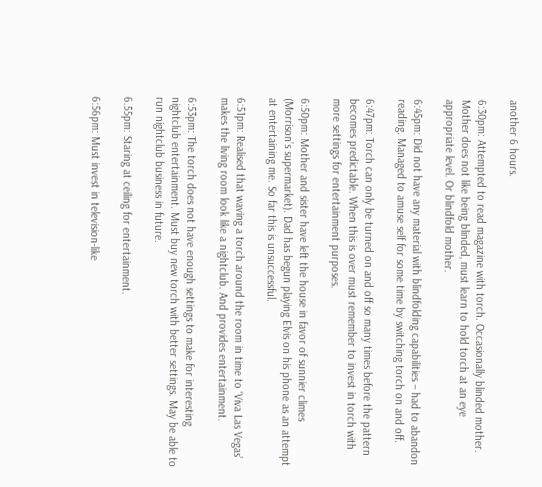another 6 hours.

6:30pm: Attempted to read magazine with torch. Occasionally blinded mother. Mother does not like being blinded, must learn to hold torch at an eye appropriate level. Or blindfold mother.

6:45pm: Did not have any material with blindfolding capabilities – had to abandon reading. Managed to amuse self for some time by switching torch on and off.

6:47pm: Torch can only be turned on and off so many times before the pattern becomes predictable. When this is over must remember to invest in torch with more settings for entertainment purposes.

6:50pm: Mother and sister have left the house in favor of sunnier climes (Morrison’s supermarket). Dad has begun playing Elvis on his phone as an attempt at entertaining me. So far this is unsuccessful.

6:51pm: Realised that waving a torch around the room in time to ‘Viva Las Vegas’ makes the living room look like a nightclub. And provides entertainment.

6:53pm: The torch does not have enough settings to make for interesting nightclub entertainment. Must buy new torch with better settings. May be able to run nightclub business in future.

6.55pm: Staring at ceiling for entertainment.

6:56pm: Must invest in television-like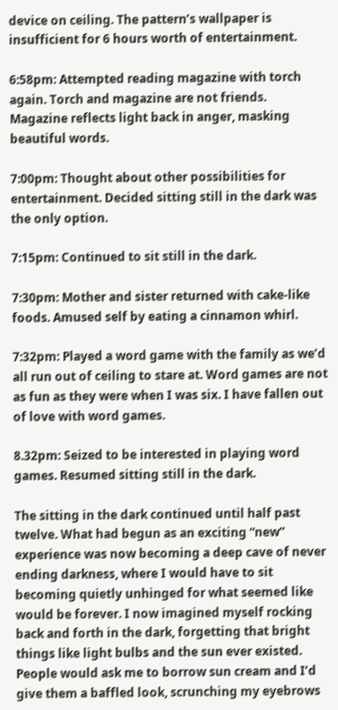device on ceiling. The pattern’s wallpaper is insufficient for 6 hours worth of entertainment.

6:58pm: Attempted reading magazine with torch again. Torch and magazine are not friends. Magazine reflects light back in anger, masking beautiful words.

7:00pm: Thought about other possibilities for entertainment. Decided sitting still in the dark was the only option.

7:15pm: Continued to sit still in the dark.

7:30pm: Mother and sister returned with cake-like foods. Amused self by eating a cinnamon whirl.

7:32pm: Played a word game with the family as we’d all run out of ceiling to stare at. Word games are not as fun as they were when I was six. I have fallen out of love with word games.

8.32pm: Seized to be interested in playing word games. Resumed sitting still in the dark.

The sitting in the dark continued until half past twelve. What had begun as an exciting “new” experience was now becoming a deep cave of never ending darkness, where I would have to sit becoming quietly unhinged for what seemed like would be forever. I now imagined myself rocking back and forth in the dark, forgetting that bright things like light bulbs and the sun ever existed. People would ask me to borrow sun cream and I’d give them a baffled look, scrunching my eyebrows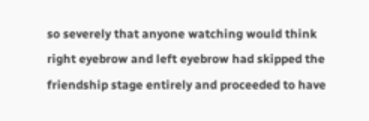so severely that anyone watching would think right eyebrow and left eyebrow had skipped the friendship stage entirely and proceeded to have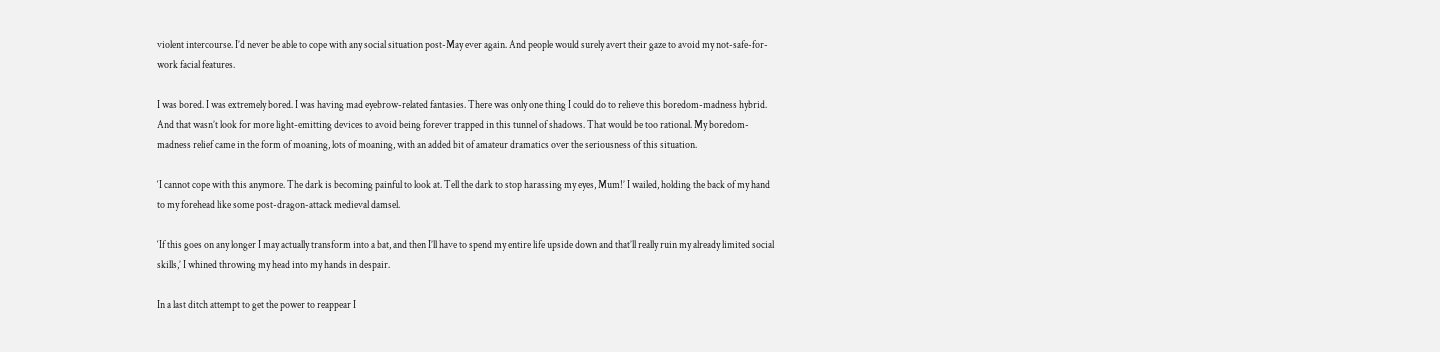violent intercourse. I’d never be able to cope with any social situation post-May ever again. And people would surely avert their gaze to avoid my not-safe-for-work facial features.

I was bored. I was extremely bored. I was having mad eyebrow-related fantasies. There was only one thing I could do to relieve this boredom-madness hybrid. And that wasn’t look for more light-emitting devices to avoid being forever trapped in this tunnel of shadows. That would be too rational. My boredom-madness relief came in the form of moaning, lots of moaning, with an added bit of amateur dramatics over the seriousness of this situation.

‘I cannot cope with this anymore. The dark is becoming painful to look at. Tell the dark to stop harassing my eyes, Mum!’ I wailed, holding the back of my hand to my forehead like some post-dragon-attack medieval damsel.

‘If this goes on any longer I may actually transform into a bat, and then I’ll have to spend my entire life upside down and that’ll really ruin my already limited social skills,’ I whined throwing my head into my hands in despair.

In a last ditch attempt to get the power to reappear I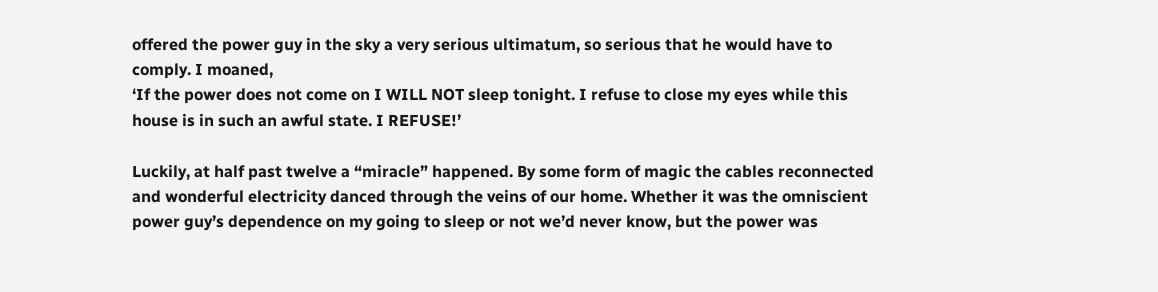offered the power guy in the sky a very serious ultimatum, so serious that he would have to comply. I moaned,
‘If the power does not come on I WILL NOT sleep tonight. I refuse to close my eyes while this house is in such an awful state. I REFUSE!’

Luckily, at half past twelve a “miracle” happened. By some form of magic the cables reconnected and wonderful electricity danced through the veins of our home. Whether it was the omniscient power guy’s dependence on my going to sleep or not we’d never know, but the power was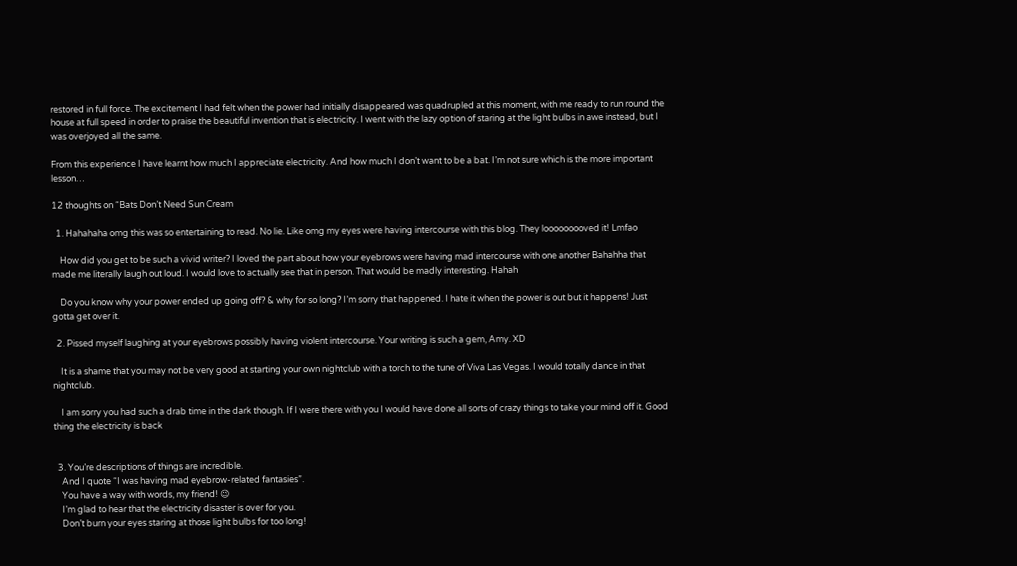restored in full force. The excitement I had felt when the power had initially disappeared was quadrupled at this moment, with me ready to run round the house at full speed in order to praise the beautiful invention that is electricity. I went with the lazy option of staring at the light bulbs in awe instead, but I was overjoyed all the same.

From this experience I have learnt how much I appreciate electricity. And how much I don’t want to be a bat. I’m not sure which is the more important lesson…

12 thoughts on “Bats Don’t Need Sun Cream

  1. Hahahaha omg this was so entertaining to read. No lie. Like omg my eyes were having intercourse with this blog. They looooooooved it! Lmfao

    How did you get to be such a vivid writer? I loved the part about how your eyebrows were having mad intercourse with one another Bahahha that made me literally laugh out loud. I would love to actually see that in person. That would be madly interesting. Hahah

    Do you know why your power ended up going off? & why for so long? I’m sorry that happened. I hate it when the power is out but it happens! Just gotta get over it.

  2. Pissed myself laughing at your eyebrows possibly having violent intercourse. Your writing is such a gem, Amy. XD

    It is a shame that you may not be very good at starting your own nightclub with a torch to the tune of Viva Las Vegas. I would totally dance in that nightclub.

    I am sorry you had such a drab time in the dark though. If I were there with you I would have done all sorts of crazy things to take your mind off it. Good thing the electricity is back


  3. You’re descriptions of things are incredible.
    And I quote “I was having mad eyebrow-related fantasies”.
    You have a way with words, my friend! 😉
    I’m glad to hear that the electricity disaster is over for you.
    Don’t burn your eyes staring at those light bulbs for too long!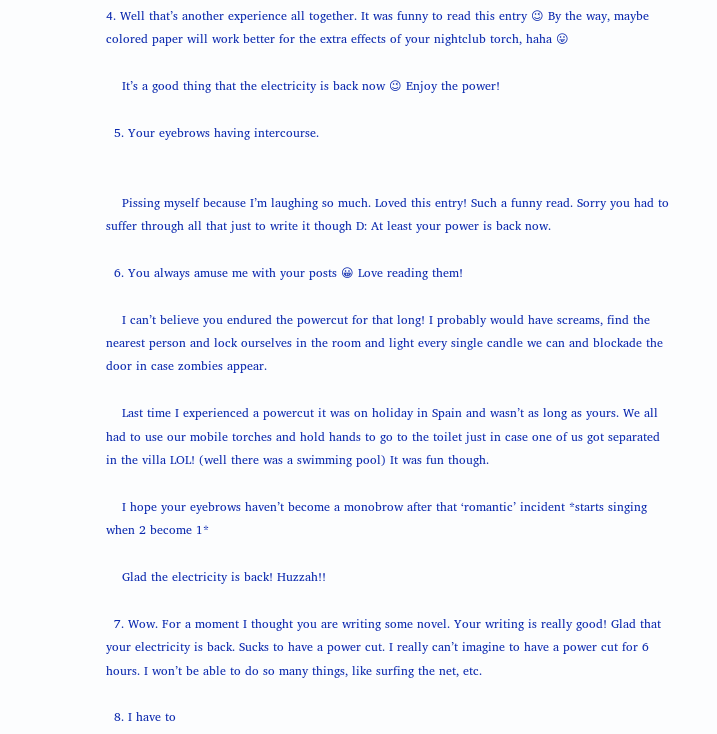4. Well that’s another experience all together. It was funny to read this entry 😉 By the way, maybe colored paper will work better for the extra effects of your nightclub torch, haha 😛

    It’s a good thing that the electricity is back now 😉 Enjoy the power!

  5. Your eyebrows having intercourse.


    Pissing myself because I’m laughing so much. Loved this entry! Such a funny read. Sorry you had to suffer through all that just to write it though D: At least your power is back now.

  6. You always amuse me with your posts 😀 Love reading them!

    I can’t believe you endured the powercut for that long! I probably would have screams, find the nearest person and lock ourselves in the room and light every single candle we can and blockade the door in case zombies appear.

    Last time I experienced a powercut it was on holiday in Spain and wasn’t as long as yours. We all had to use our mobile torches and hold hands to go to the toilet just in case one of us got separated in the villa LOL! (well there was a swimming pool) It was fun though.

    I hope your eyebrows haven’t become a monobrow after that ‘romantic’ incident *starts singing when 2 become 1*

    Glad the electricity is back! Huzzah!!

  7. Wow. For a moment I thought you are writing some novel. Your writing is really good! Glad that your electricity is back. Sucks to have a power cut. I really can’t imagine to have a power cut for 6 hours. I won’t be able to do so many things, like surfing the net, etc.

  8. I have to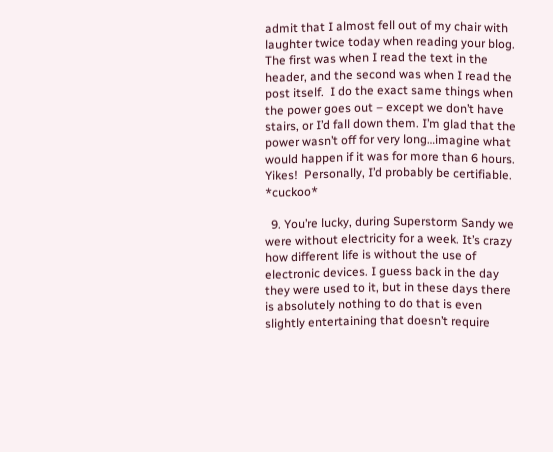admit that I almost fell out of my chair with laughter twice today when reading your blog. The first was when I read the text in the header, and the second was when I read the post itself.  I do the exact same things when the power goes out – except we don’t have stairs, or I’d fall down them. I’m glad that the power wasn’t off for very long…imagine what would happen if it was for more than 6 hours. Yikes!  Personally, I’d probably be certifiable. *cuckoo*

  9. You’re lucky, during Superstorm Sandy we were without electricity for a week. It’s crazy how different life is without the use of electronic devices. I guess back in the day they were used to it, but in these days there is absolutely nothing to do that is even slightly entertaining that doesn’t require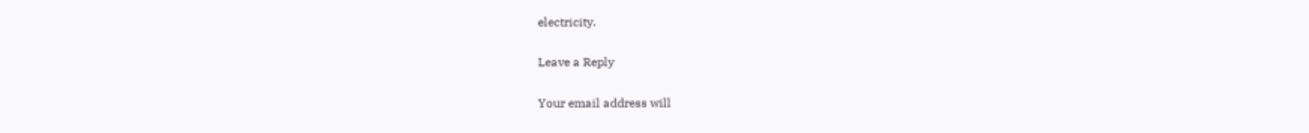electricity.

Leave a Reply

Your email address will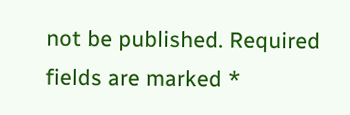not be published. Required fields are marked *